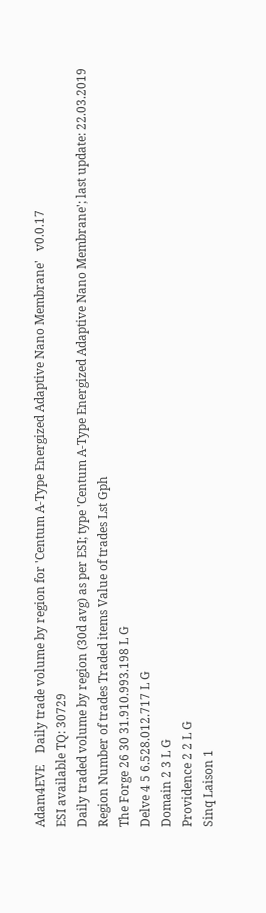Adam4EVE    Daily trade volume by region for 'Centum A-Type Energized Adaptive Nano Membrane'   v0.0.17
ESI available TQ: 30729
Daily traded volume by region (30d avg) as per ESI; type 'Centum A-Type Energized Adaptive Nano Membrane'; last update: 22.03.2019
Region Number of trades Traded items Value of trades Lst Gph
The Forge 26 30 31.910.993.198 L G
Delve 4 5 6.528.012.717 L G
Domain 2 3 L G
Providence 2 2 L G
Sinq Laison 1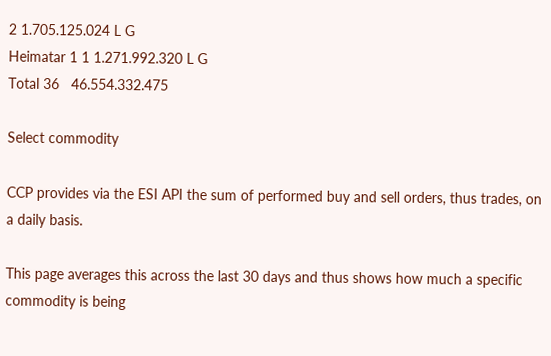2 1.705.125.024 L G
Heimatar 1 1 1.271.992.320 L G
Total 36   46.554.332.475

Select commodity

CCP provides via the ESI API the sum of performed buy and sell orders, thus trades, on a daily basis.

This page averages this across the last 30 days and thus shows how much a specific commodity is being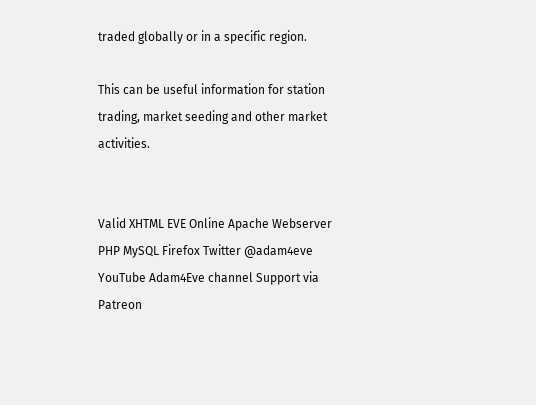traded globally or in a specific region.

This can be useful information for station trading, market seeding and other market activities.


Valid XHTML EVE Online Apache Webserver PHP MySQL Firefox Twitter @adam4eve YouTube Adam4Eve channel Support via Patreon